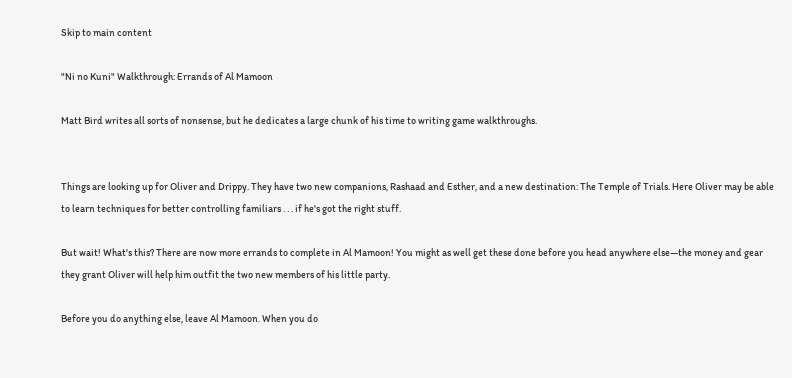Skip to main content

"Ni no Kuni" Walkthrough: Errands of Al Mamoon

Matt Bird writes all sorts of nonsense, but he dedicates a large chunk of his time to writing game walkthroughs.


Things are looking up for Oliver and Drippy. They have two new companions, Rashaad and Esther, and a new destination: The Temple of Trials. Here Oliver may be able to learn techniques for better controlling familiars . . . if he's got the right stuff.

But wait! What's this? There are now more errands to complete in Al Mamoon! You might as well get these done before you head anywhere else—the money and gear they grant Oliver will help him outfit the two new members of his little party.

Before you do anything else, leave Al Mamoon. When you do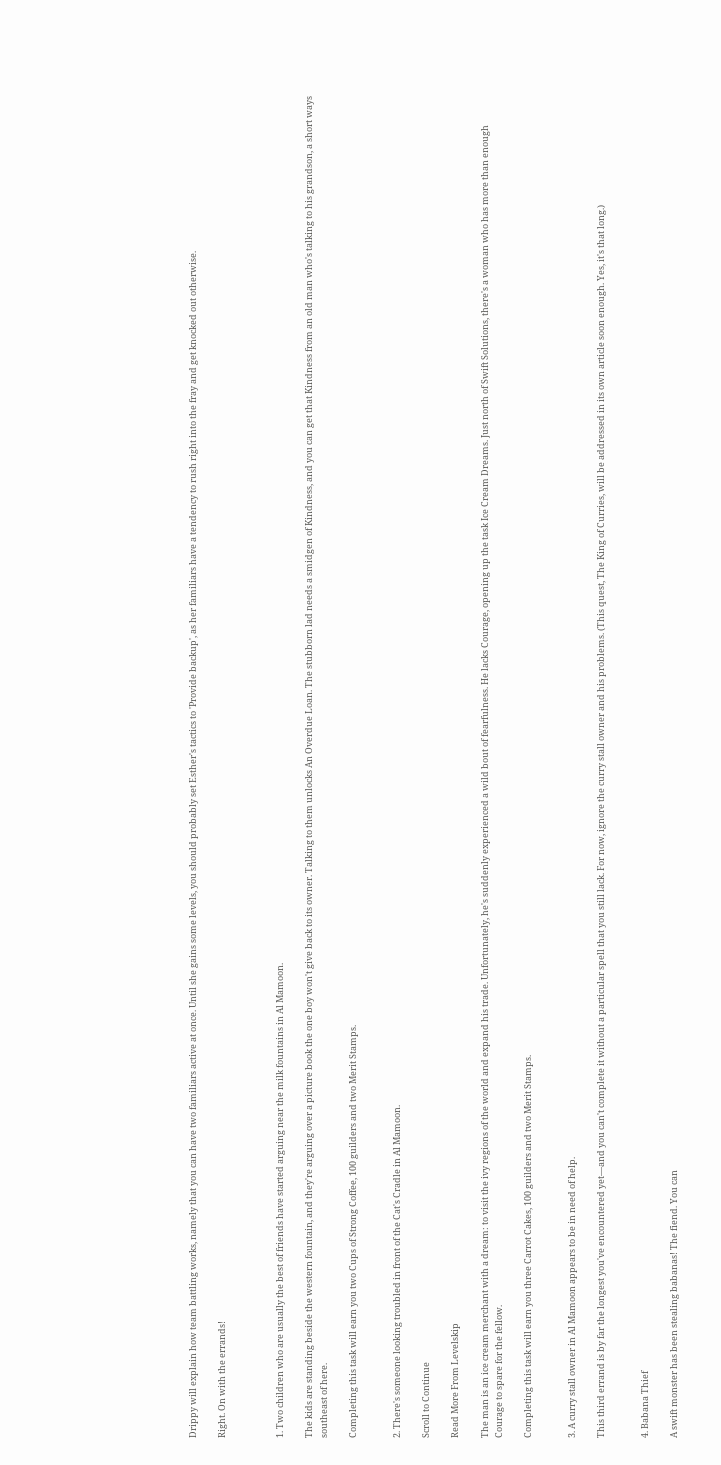Drippy will explain how team battling works, namely that you can have two familiars active at once. Until she gains some levels, you should probably set Esther's tactics to 'Provide backup', as her familiars have a tendency to rush right into the fray and get knocked out otherwise.

Right. On with the errands!



1. Two children who are usually the best of friends have started arguing near the milk fountains in Al Mamoon.

The kids are standing beside the western fountain, and they're arguing over a picture book the one boy won't give back to its owner. Talking to them unlocks An Overdue Loan. The stubborn lad needs a smidgen of Kindness, and you can get that Kindness from an old man who's talking to his grandson, a short ways southeast of here.

Completing this task will earn you two Cups of Strong Coffee, 100 guilders and two Merit Stamps.


2. There's someone looking troubled in front of the Cat's Cradle in Al Mamoon.

Scroll to Continue

Read More From Levelskip

The man is an ice cream merchant with a dream: to visit the ivy regions of the world and expand his trade. Unfortunately, he's suddenly experienced a wild bout of fearfulness. He lacks Courage, opening up the task Ice Cream Dreams. Just north of Swift Solutions, there's a woman who has more than enough Courage to spare for the fellow.

Completing this task will earn you three Carrot Cakes, 100 guilders and two Merit Stamps.


3. A curry stall owner in Al Mamoon appears to be in need of help.

This third errand is by far the longest you've encountered yet—and you can't complete it without a particular spell that you still lack. For now, ignore the curry stall owner and his problems. (This quest, The King of Curries, will be addressed in its own article soon enough. Yes, it's that long.)


4. Babana Thief

A swift monster has been stealing babanas! The fiend. You can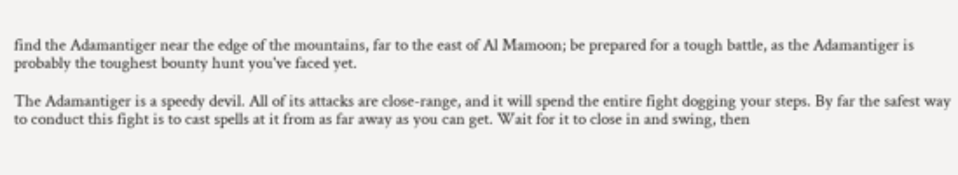find the Adamantiger near the edge of the mountains, far to the east of Al Mamoon; be prepared for a tough battle, as the Adamantiger is probably the toughest bounty hunt you've faced yet.

The Adamantiger is a speedy devil. All of its attacks are close-range, and it will spend the entire fight dogging your steps. By far the safest way to conduct this fight is to cast spells at it from as far away as you can get. Wait for it to close in and swing, then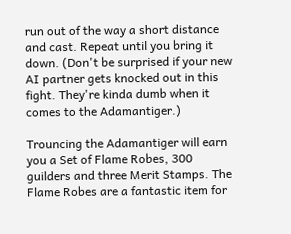run out of the way a short distance and cast. Repeat until you bring it down. (Don't be surprised if your new AI partner gets knocked out in this fight. They're kinda dumb when it comes to the Adamantiger.)

Trouncing the Adamantiger will earn you a Set of Flame Robes, 300 guilders and three Merit Stamps. The Flame Robes are a fantastic item for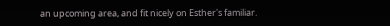an upcoming area, and fit nicely on Esther's familiar.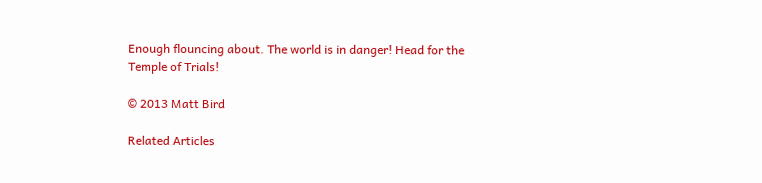Enough flouncing about. The world is in danger! Head for the Temple of Trials!

© 2013 Matt Bird

Related Articles